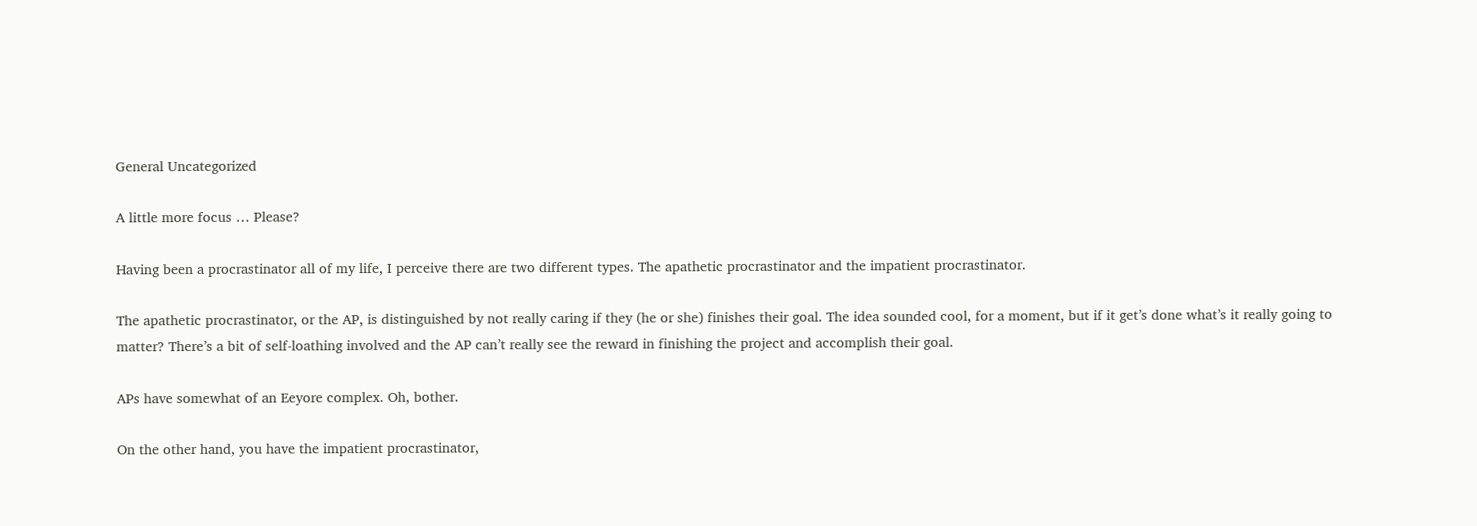General Uncategorized

A little more focus … Please?

Having been a procrastinator all of my life, I perceive there are two different types. The apathetic procrastinator and the impatient procrastinator.

The apathetic procrastinator, or the AP, is distinguished by not really caring if they (he or she) finishes their goal. The idea sounded cool, for a moment, but if it get’s done what’s it really going to matter? There’s a bit of self-loathing involved and the AP can’t really see the reward in finishing the project and accomplish their goal.

APs have somewhat of an Eeyore complex. Oh, bother.

On the other hand, you have the impatient procrastinator,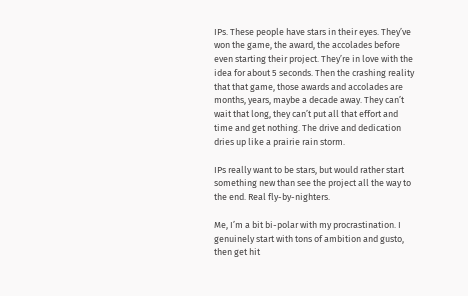IPs. These people have stars in their eyes. They’ve won the game, the award, the accolades before even starting their project. They’re in love with the idea for about 5 seconds. Then the crashing reality that that game, those awards and accolades are months, years, maybe a decade away. They can’t wait that long, they can’t put all that effort and time and get nothing. The drive and dedication dries up like a prairie rain storm.

IPs really want to be stars, but would rather start something new than see the project all the way to the end. Real fly-by-nighters.

Me, I’m a bit bi-polar with my procrastination. I genuinely start with tons of ambition and gusto, then get hit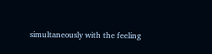simultaneously with the feeling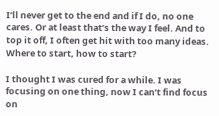I’ll never get to the end and if I do, no one cares. Or at least that’s the way I feel. And to top it off, I often get hit with too many ideas. Where to start, how to start?

I thought I was cured for a while. I was focusing on one thing, now I can’t find focus on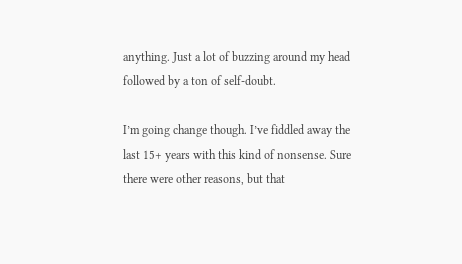anything. Just a lot of buzzing around my head followed by a ton of self-doubt.

I’m going change though. I’ve fiddled away the last 15+ years with this kind of nonsense. Sure there were other reasons, but that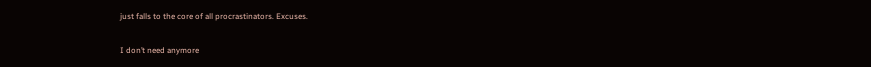just falls to the core of all procrastinators. Excuses.

I don’t need anymore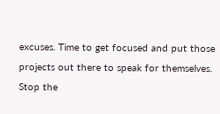excuses. Time to get focused and put those projects out there to speak for themselves. Stop the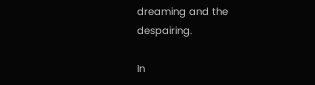dreaming and the despairing.

In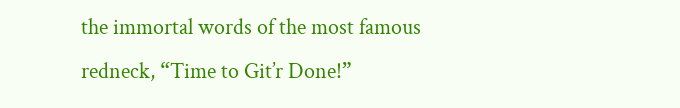the immortal words of the most famous redneck, “Time to Git’r Done!”